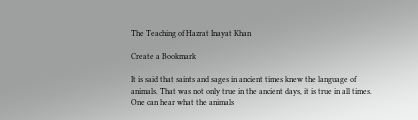The Teaching of Hazrat Inayat Khan

Create a Bookmark

It is said that saints and sages in ancient times knew the language of animals. That was not only true in the ancient days, it is true in all times. One can hear what the animals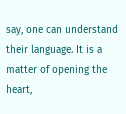say, one can understand their language. It is a matter of opening the heart,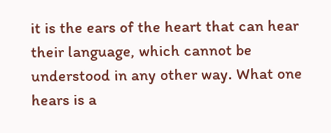it is the ears of the heart that can hear their language, which cannot be understood in any other way. What one hears is a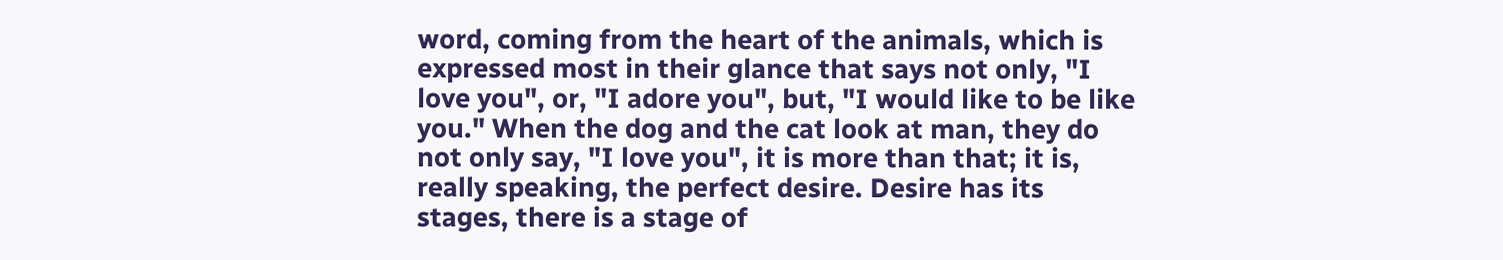word, coming from the heart of the animals, which is expressed most in their glance that says not only, "I love you", or, "I adore you", but, "I would like to be like you." When the dog and the cat look at man, they do not only say, "I love you", it is more than that; it is, really speaking, the perfect desire. Desire has its stages, there is a stage of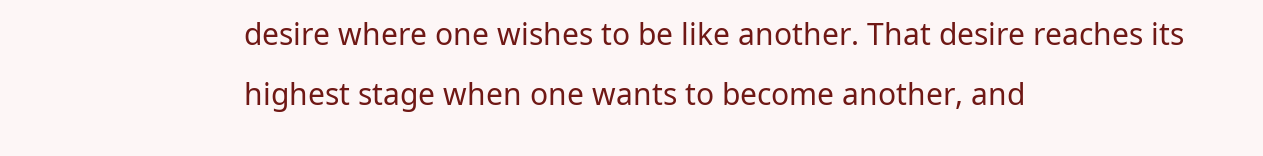desire where one wishes to be like another. That desire reaches its highest stage when one wants to become another, and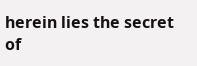herein lies the secret of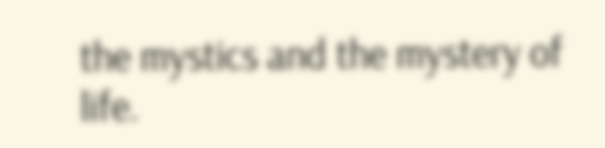the mystics and the mystery of life.